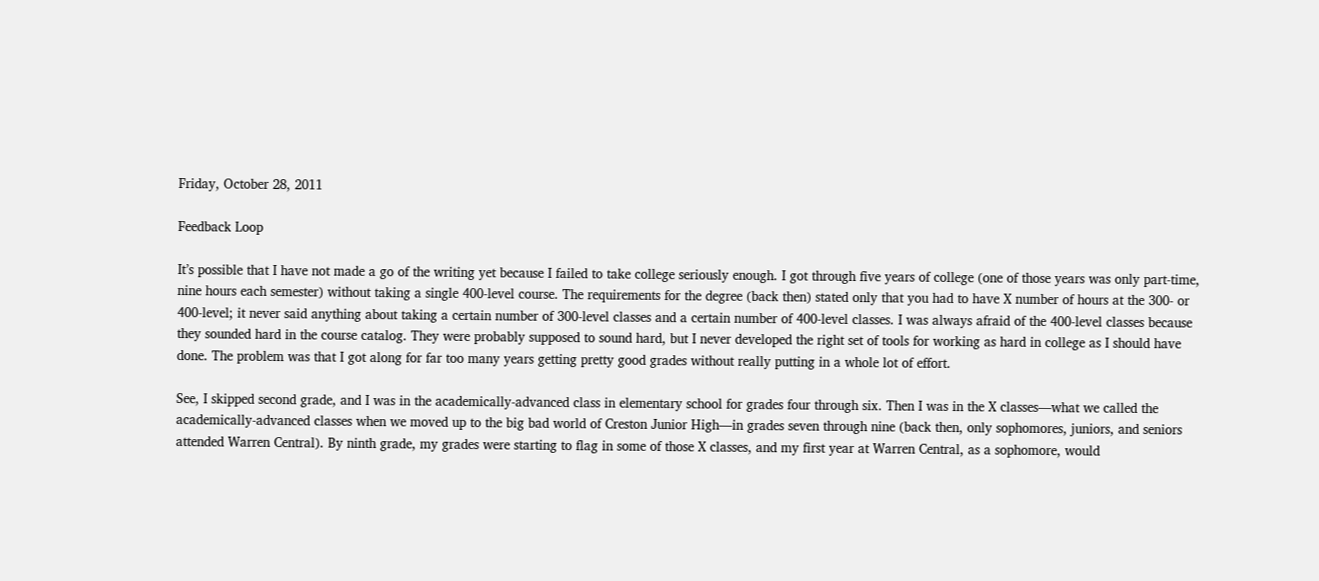Friday, October 28, 2011

Feedback Loop

It’s possible that I have not made a go of the writing yet because I failed to take college seriously enough. I got through five years of college (one of those years was only part-time, nine hours each semester) without taking a single 400-level course. The requirements for the degree (back then) stated only that you had to have X number of hours at the 300- or 400-level; it never said anything about taking a certain number of 300-level classes and a certain number of 400-level classes. I was always afraid of the 400-level classes because they sounded hard in the course catalog. They were probably supposed to sound hard, but I never developed the right set of tools for working as hard in college as I should have done. The problem was that I got along for far too many years getting pretty good grades without really putting in a whole lot of effort.

See, I skipped second grade, and I was in the academically-advanced class in elementary school for grades four through six. Then I was in the X classes—what we called the academically-advanced classes when we moved up to the big bad world of Creston Junior High—in grades seven through nine (back then, only sophomores, juniors, and seniors attended Warren Central). By ninth grade, my grades were starting to flag in some of those X classes, and my first year at Warren Central, as a sophomore, would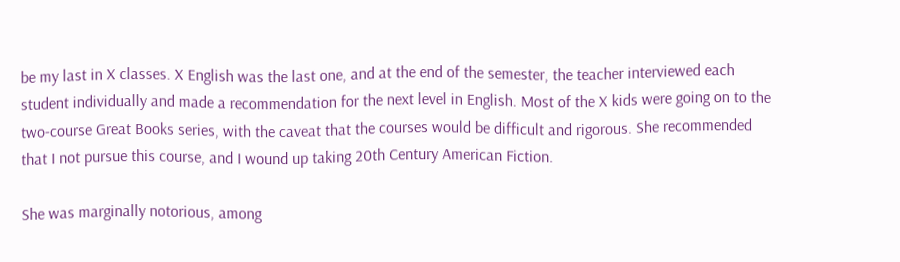be my last in X classes. X English was the last one, and at the end of the semester, the teacher interviewed each student individually and made a recommendation for the next level in English. Most of the X kids were going on to the two-course Great Books series, with the caveat that the courses would be difficult and rigorous. She recommended that I not pursue this course, and I wound up taking 20th Century American Fiction.

She was marginally notorious, among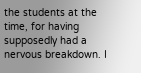the students at the time, for having supposedly had a nervous breakdown. I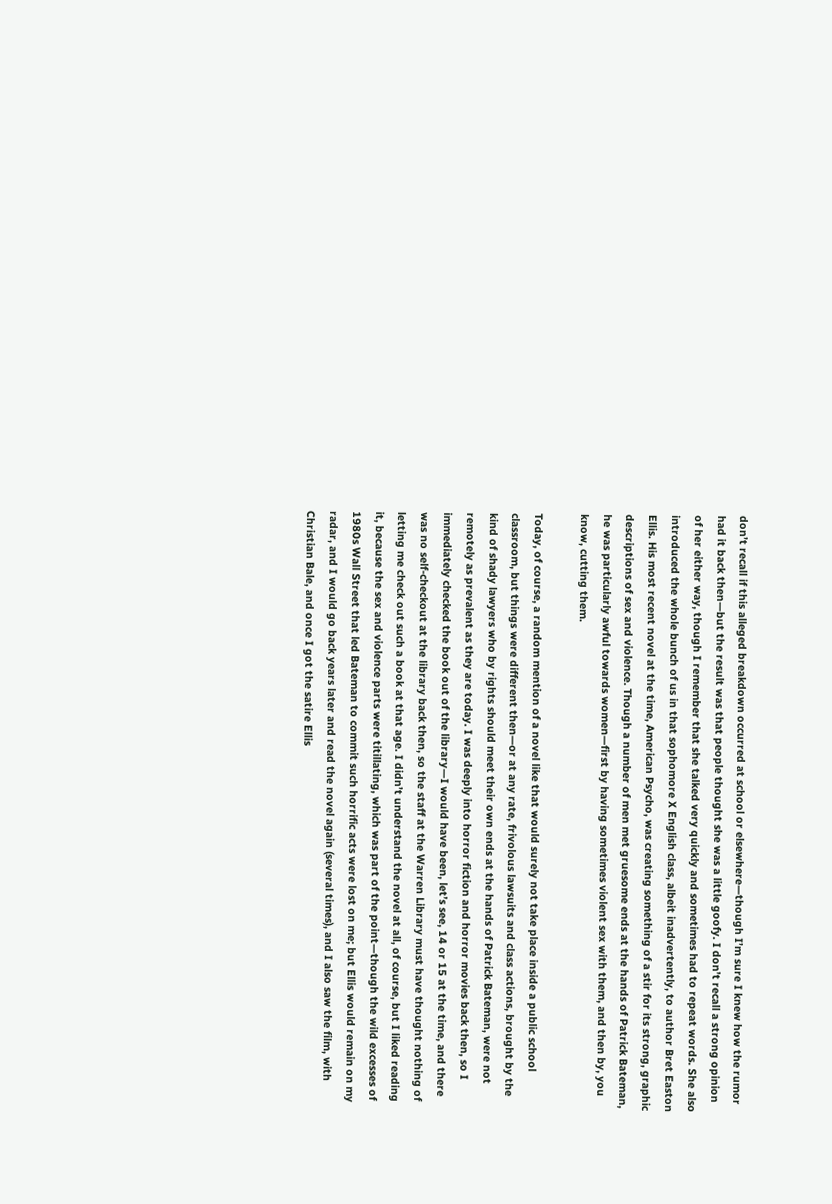don’t recall if this alleged breakdown occurred at school or elsewhere—though I’m sure I knew how the rumor had it back then—but the result was that people thought she was a little goofy. I don’t recall a strong opinion of her either way, though I remember that she talked very quickly and sometimes had to repeat words. She also introduced the whole bunch of us in that sophomore X English class, albeit inadvertently, to author Bret Easton Ellis. His most recent novel at the time, American Psycho, was creating something of a stir for its strong, graphic descriptions of sex and violence. Though a number of men met gruesome ends at the hands of Patrick Bateman, he was particularly awful towards women—first by having sometimes violent sex with them, and then by, you know, cutting them.

Today, of course, a random mention of a novel like that would surely not take place inside a public school classroom, but things were different then—or at any rate, frivolous lawsuits and class actions, brought by the kind of shady lawyers who by rights should meet their own ends at the hands of Patrick Bateman, were not remotely as prevalent as they are today. I was deeply into horror fiction and horror movies back then, so I immediately checked the book out of the library—I would have been, let’s see, 14 or 15 at the time, and there was no self-checkout at the library back then, so the staff at the Warren Library must have thought nothing of letting me check out such a book at that age. I didn’t understand the novel at all, of course, but I liked reading it, because the sex and violence parts were titillating, which was part of the point—though the wild excesses of 1980s Wall Street that led Bateman to commit such horrific acts were lost on me; but Ellis would remain on my radar, and I would go back years later and read the novel again (several times), and I also saw the film, with Christian Bale, and once I got the satire Ellis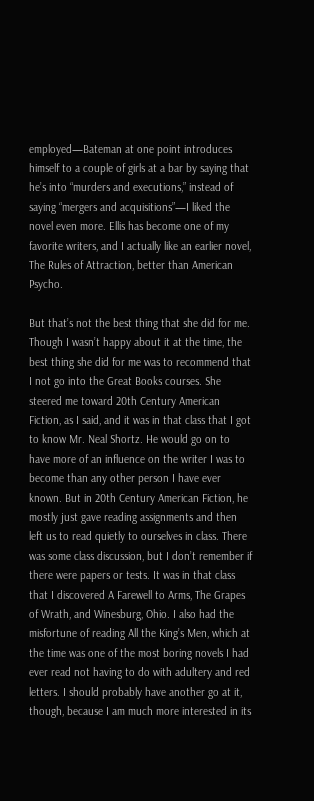employed—Bateman at one point introduces himself to a couple of girls at a bar by saying that he’s into “murders and executions,” instead of saying “mergers and acquisitions”—I liked the novel even more. Ellis has become one of my favorite writers, and I actually like an earlier novel, The Rules of Attraction, better than American Psycho.

But that’s not the best thing that she did for me. Though I wasn’t happy about it at the time, the best thing she did for me was to recommend that I not go into the Great Books courses. She steered me toward 20th Century American Fiction, as I said, and it was in that class that I got to know Mr. Neal Shortz. He would go on to have more of an influence on the writer I was to become than any other person I have ever known. But in 20th Century American Fiction, he mostly just gave reading assignments and then left us to read quietly to ourselves in class. There was some class discussion, but I don’t remember if there were papers or tests. It was in that class that I discovered A Farewell to Arms, The Grapes of Wrath, and Winesburg, Ohio. I also had the misfortune of reading All the King’s Men, which at the time was one of the most boring novels I had ever read not having to do with adultery and red letters. I should probably have another go at it, though, because I am much more interested in its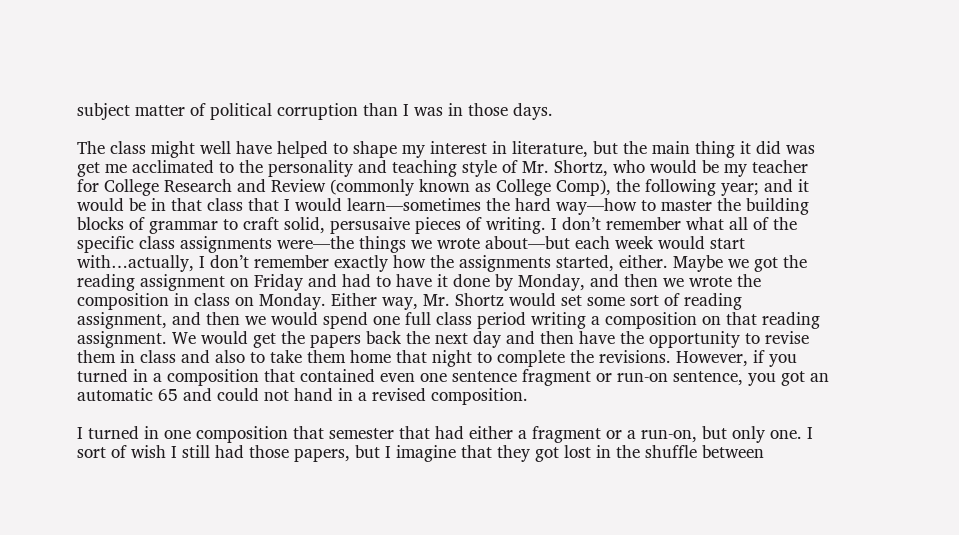subject matter of political corruption than I was in those days.

The class might well have helped to shape my interest in literature, but the main thing it did was get me acclimated to the personality and teaching style of Mr. Shortz, who would be my teacher for College Research and Review (commonly known as College Comp), the following year; and it would be in that class that I would learn—sometimes the hard way—how to master the building blocks of grammar to craft solid, persusaive pieces of writing. I don’t remember what all of the specific class assignments were—the things we wrote about—but each week would start with…actually, I don’t remember exactly how the assignments started, either. Maybe we got the reading assignment on Friday and had to have it done by Monday, and then we wrote the composition in class on Monday. Either way, Mr. Shortz would set some sort of reading assignment, and then we would spend one full class period writing a composition on that reading assignment. We would get the papers back the next day and then have the opportunity to revise them in class and also to take them home that night to complete the revisions. However, if you turned in a composition that contained even one sentence fragment or run-on sentence, you got an automatic 65 and could not hand in a revised composition.

I turned in one composition that semester that had either a fragment or a run-on, but only one. I sort of wish I still had those papers, but I imagine that they got lost in the shuffle between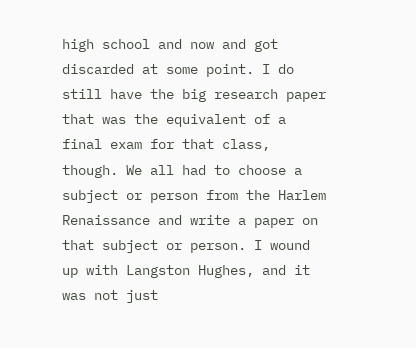high school and now and got discarded at some point. I do still have the big research paper that was the equivalent of a final exam for that class, though. We all had to choose a subject or person from the Harlem Renaissance and write a paper on that subject or person. I wound up with Langston Hughes, and it was not just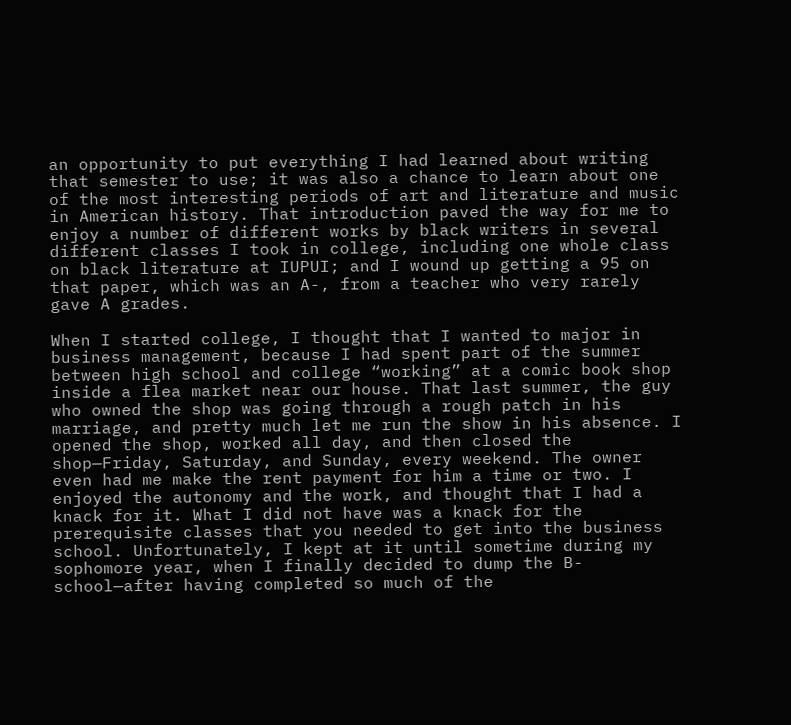an opportunity to put everything I had learned about writing that semester to use; it was also a chance to learn about one of the most interesting periods of art and literature and music in American history. That introduction paved the way for me to enjoy a number of different works by black writers in several different classes I took in college, including one whole class on black literature at IUPUI; and I wound up getting a 95 on that paper, which was an A-, from a teacher who very rarely gave A grades.

When I started college, I thought that I wanted to major in business management, because I had spent part of the summer between high school and college “working” at a comic book shop inside a flea market near our house. That last summer, the guy who owned the shop was going through a rough patch in his marriage, and pretty much let me run the show in his absence. I opened the shop, worked all day, and then closed the shop—Friday, Saturday, and Sunday, every weekend. The owner even had me make the rent payment for him a time or two. I enjoyed the autonomy and the work, and thought that I had a knack for it. What I did not have was a knack for the prerequisite classes that you needed to get into the business school. Unfortunately, I kept at it until sometime during my sophomore year, when I finally decided to dump the B-school—after having completed so much of the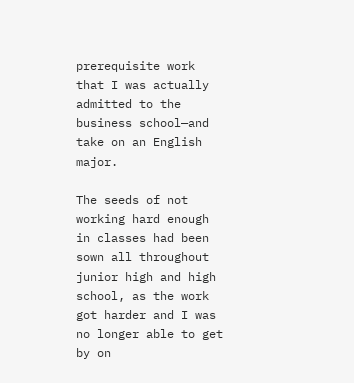prerequisite work that I was actually admitted to the business school—and take on an English major.

The seeds of not working hard enough in classes had been sown all throughout junior high and high school, as the work got harder and I was no longer able to get by on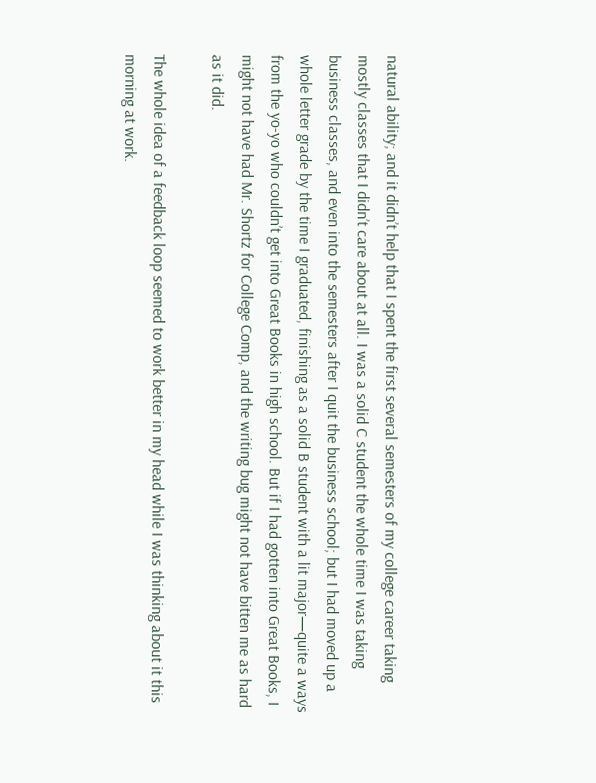natural ability; and it didn’t help that I spent the first several semesters of my college career taking mostly classes that I didn’t care about at all. I was a solid C student the whole time I was taking business classes, and even into the semesters after I quit the business school; but I had moved up a whole letter grade by the time I graduated, finishing as a solid B student with a lit major—quite a ways from the yo-yo who couldn’t get into Great Books in high school. But if I had gotten into Great Books, I might not have had Mr. Shortz for College Comp, and the writing bug might not have bitten me as hard as it did.

The whole idea of a feedback loop seemed to work better in my head while I was thinking about it this morning at work.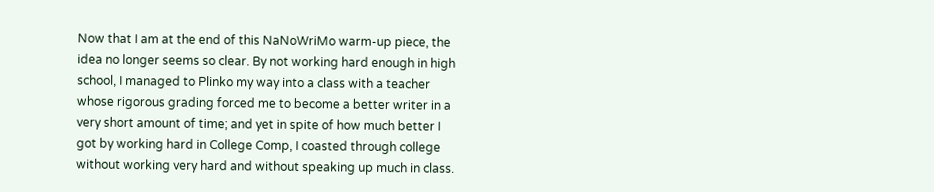Now that I am at the end of this NaNoWriMo warm-up piece, the idea no longer seems so clear. By not working hard enough in high school, I managed to Plinko my way into a class with a teacher whose rigorous grading forced me to become a better writer in a very short amount of time; and yet in spite of how much better I got by working hard in College Comp, I coasted through college without working very hard and without speaking up much in class.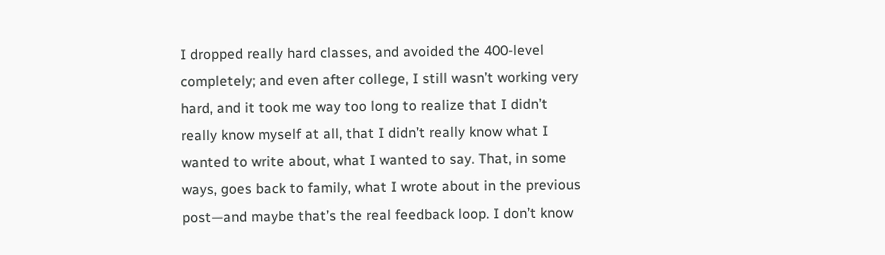I dropped really hard classes, and avoided the 400-level completely; and even after college, I still wasn’t working very hard, and it took me way too long to realize that I didn’t really know myself at all, that I didn’t really know what I wanted to write about, what I wanted to say. That, in some ways, goes back to family, what I wrote about in the previous post—and maybe that’s the real feedback loop. I don’t know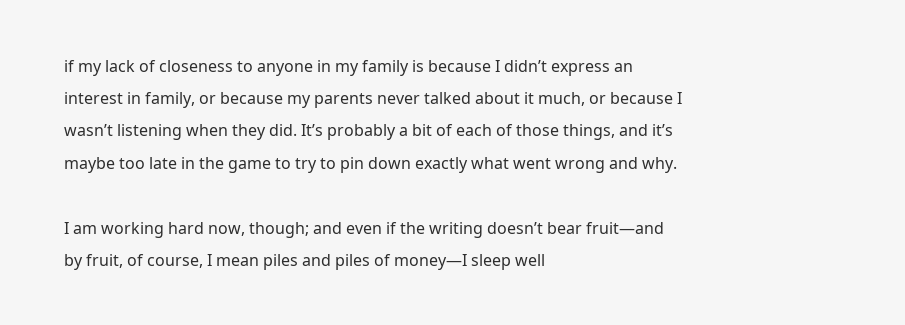if my lack of closeness to anyone in my family is because I didn’t express an interest in family, or because my parents never talked about it much, or because I wasn’t listening when they did. It’s probably a bit of each of those things, and it’s maybe too late in the game to try to pin down exactly what went wrong and why.

I am working hard now, though; and even if the writing doesn’t bear fruit—and by fruit, of course, I mean piles and piles of money—I sleep well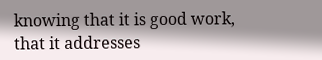knowing that it is good work, that it addresses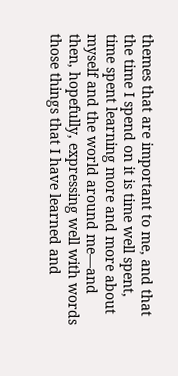themes that are important to me, and that the time I spend on it is time well spent, time spent learning more and more about myself and the world around me—and then, hopefully, expressing well with words those things that I have learned and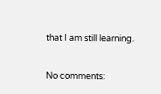that I am still learning.

No comments: